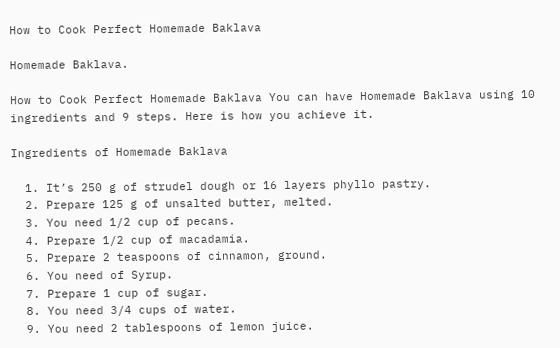How to Cook Perfect Homemade Baklava

Homemade Baklava.

How to Cook Perfect Homemade Baklava You can have Homemade Baklava using 10 ingredients and 9 steps. Here is how you achieve it.

Ingredients of Homemade Baklava

  1. It’s 250 g of strudel dough or 16 layers phyllo pastry.
  2. Prepare 125 g of unsalted butter, melted.
  3. You need 1/2 cup of pecans.
  4. Prepare 1/2 cup of macadamia.
  5. Prepare 2 teaspoons of cinnamon, ground.
  6. You need of Syrup.
  7. Prepare 1 cup of sugar.
  8. You need 3/4 cups of water.
  9. You need 2 tablespoons of lemon juice.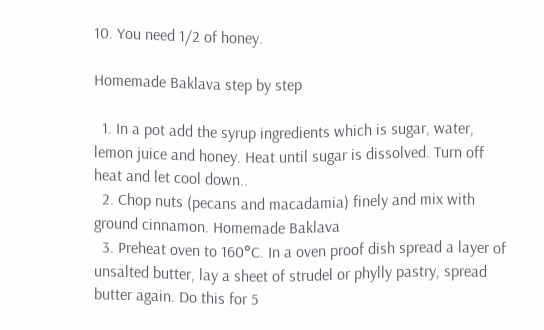10. You need 1/2 of honey.

Homemade Baklava step by step

  1. In a pot add the syrup ingredients which is sugar, water, lemon juice and honey. Heat until sugar is dissolved. Turn off heat and let cool down..
  2. Chop nuts (pecans and macadamia) finely and mix with ground cinnamon. Homemade Baklava
  3. Preheat oven to 160°C. In a oven proof dish spread a layer of unsalted butter, lay a sheet of strudel or phylly pastry, spread butter again. Do this for 5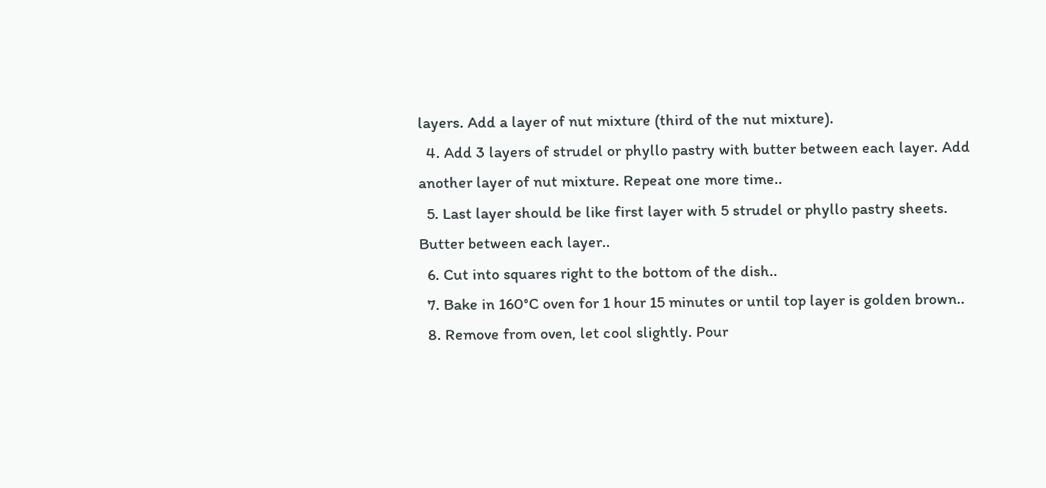layers. Add a layer of nut mixture (third of the nut mixture).
  4. Add 3 layers of strudel or phyllo pastry with butter between each layer. Add another layer of nut mixture. Repeat one more time..
  5. Last layer should be like first layer with 5 strudel or phyllo pastry sheets. Butter between each layer..
  6. Cut into squares right to the bottom of the dish..
  7. Bake in 160°C oven for 1 hour 15 minutes or until top layer is golden brown..
  8. Remove from oven, let cool slightly. Pour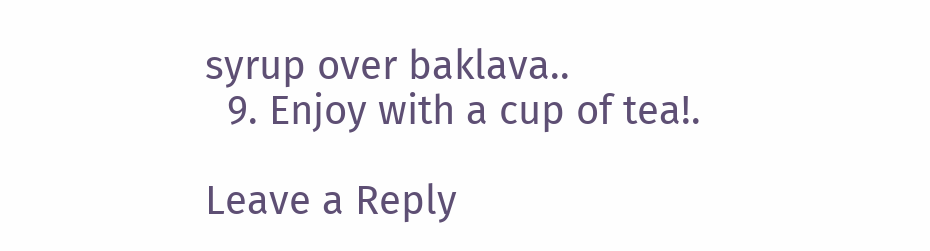syrup over baklava..
  9. Enjoy with a cup of tea!.

Leave a Reply